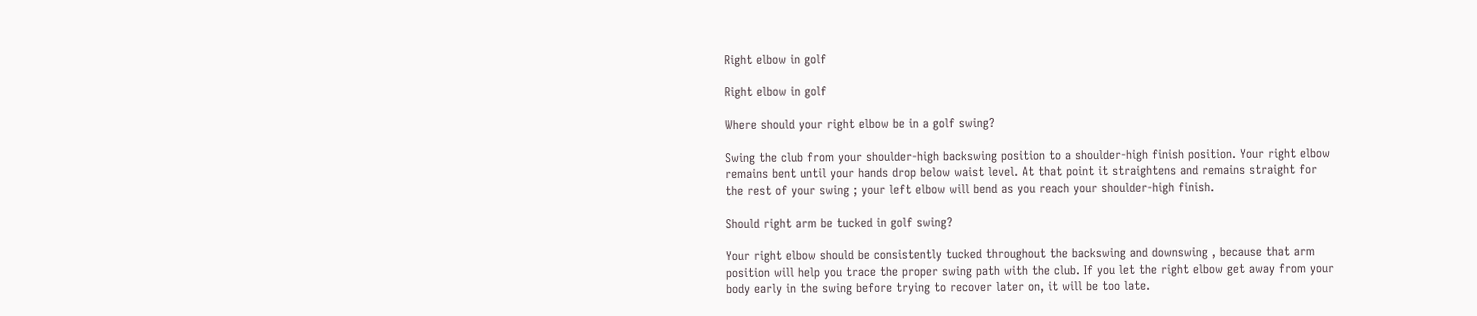Right elbow in golf

Right elbow in golf

Where should your right elbow be in a golf swing?

Swing the club from your shoulder-high backswing position to a shoulder-high finish position. Your right elbow remains bent until your hands drop below waist level. At that point it straightens and remains straight for the rest of your swing ; your left elbow will bend as you reach your shoulder-high finish.

Should right arm be tucked in golf swing?

Your right elbow should be consistently tucked throughout the backswing and downswing , because that arm position will help you trace the proper swing path with the club. If you let the right elbow get away from your body early in the swing before trying to recover later on, it will be too late.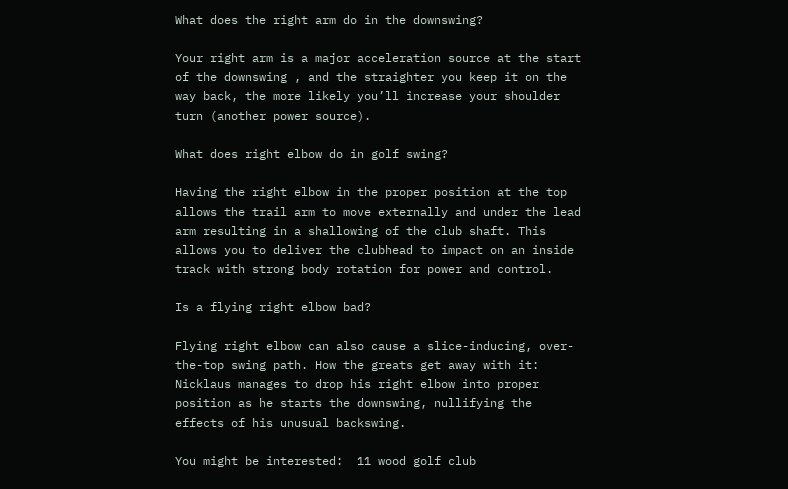What does the right arm do in the downswing?

Your right arm is a major acceleration source at the start of the downswing , and the straighter you keep it on the way back, the more likely you’ll increase your shoulder turn (another power source).

What does right elbow do in golf swing?

Having the right elbow in the proper position at the top allows the trail arm to move externally and under the lead arm resulting in a shallowing of the club shaft. This allows you to deliver the clubhead to impact on an inside track with strong body rotation for power and control.

Is a flying right elbow bad?

Flying right elbow can also cause a slice-inducing, over-the-top swing path. How the greats get away with it: Nicklaus manages to drop his right elbow into proper position as he starts the downswing, nullifying the effects of his unusual backswing.

You might be interested:  11 wood golf club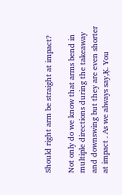Should right arm be straight at impact?

Not only do we know that arms bend in multiple directions during the takeaway and downswing but they are even shorter at impact . As we always say‚Ķ. You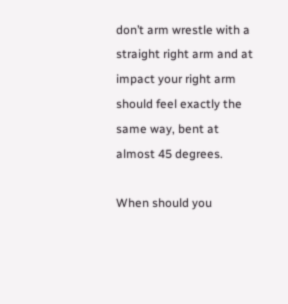don’t arm wrestle with a straight right arm and at impact your right arm should feel exactly the same way, bent at almost 45 degrees.

When should you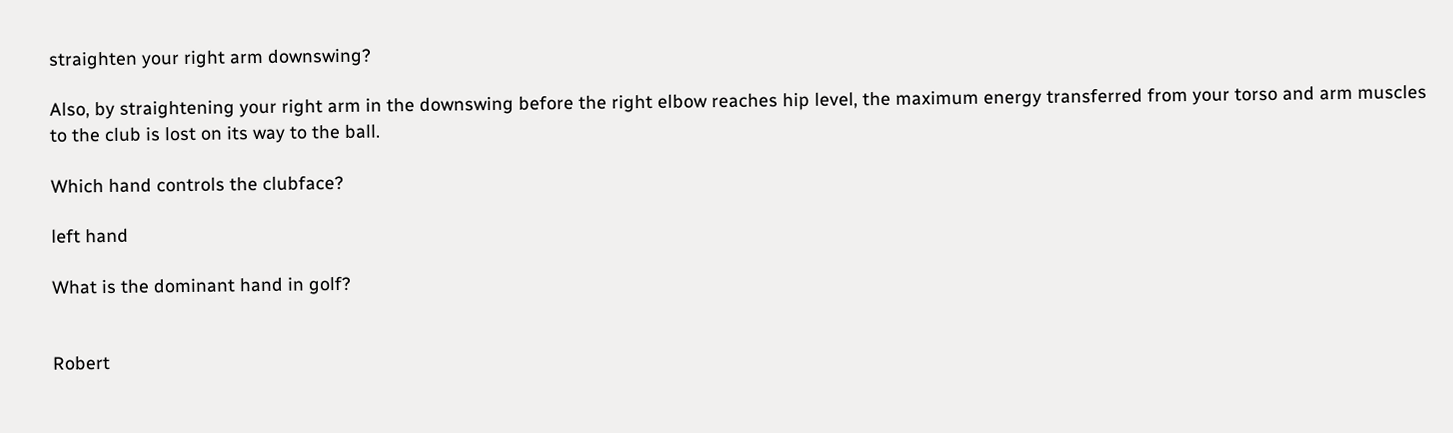straighten your right arm downswing?

Also, by straightening your right arm in the downswing before the right elbow reaches hip level, the maximum energy transferred from your torso and arm muscles to the club is lost on its way to the ball.

Which hand controls the clubface?

left hand

What is the dominant hand in golf?


Robert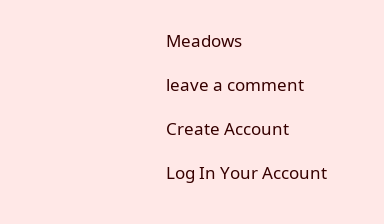Meadows

leave a comment

Create Account

Log In Your Account